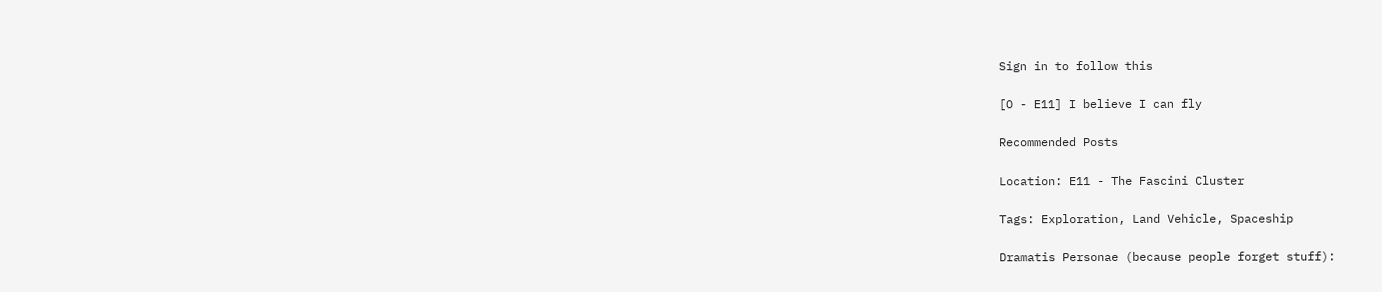Sign in to follow this

[O - E11] I believe I can fly

Recommended Posts

Location: E11 - The Fascini Cluster

Tags: Exploration, Land Vehicle, Spaceship

Dramatis Personae (because people forget stuff):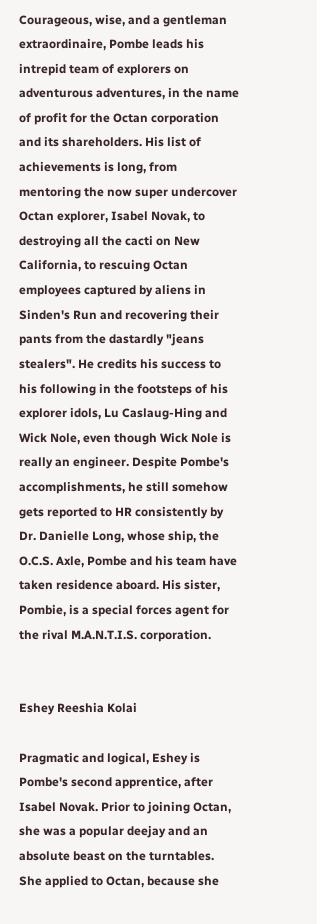Courageous, wise, and a gentleman extraordinaire, Pombe leads his intrepid team of explorers on adventurous adventures, in the name of profit for the Octan corporation and its shareholders. His list of achievements is long, from mentoring the now super undercover Octan explorer, Isabel Novak, to destroying all the cacti on New California, to rescuing Octan employees captured by aliens in Sinden's Run and recovering their pants from the dastardly "jeans stealers". He credits his success to his following in the footsteps of his explorer idols, Lu Caslaug-Hing and Wick Nole, even though Wick Nole is really an engineer. Despite Pombe's accomplishments, he still somehow gets reported to HR consistently by Dr. Danielle Long, whose ship, the O.C.S. Axle, Pombe and his team have taken residence aboard. His sister, Pombie, is a special forces agent for the rival M.A.N.T.I.S. corporation.


Eshey Reeshia Kolai

Pragmatic and logical, Eshey is Pombe's second apprentice, after Isabel Novak. Prior to joining Octan, she was a popular deejay and an absolute beast on the turntables. She applied to Octan, because she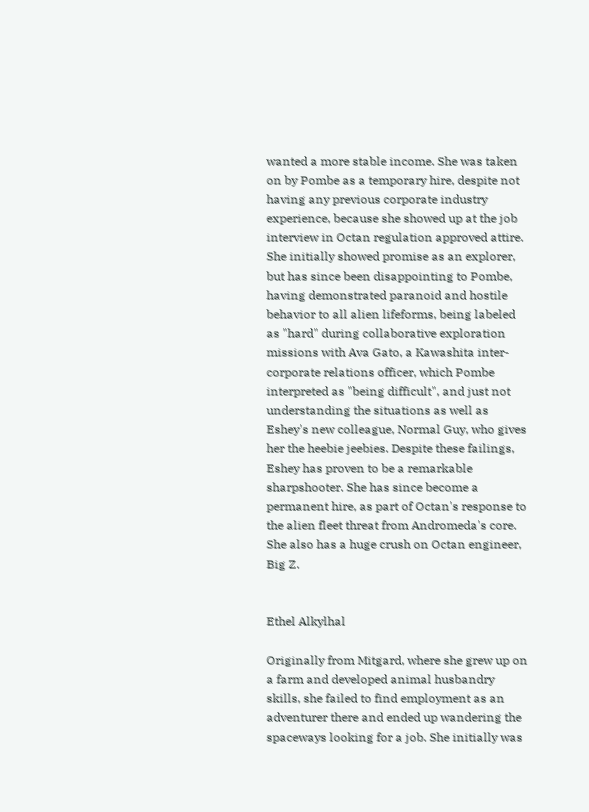wanted a more stable income. She was taken on by Pombe as a temporary hire, despite not having any previous corporate industry experience, because she showed up at the job interview in Octan regulation approved attire. She initially showed promise as an explorer, but has since been disappointing to Pombe, having demonstrated paranoid and hostile behavior to all alien lifeforms, being labeled as "hard" during collaborative exploration missions with Ava Gato, a Kawashita inter-corporate relations officer, which Pombe interpreted as "being difficult", and just not understanding the situations as well as Eshey's new colleague, Normal Guy, who gives her the heebie jeebies. Despite these failings, Eshey has proven to be a remarkable sharpshooter. She has since become a permanent hire, as part of Octan's response to the alien fleet threat from Andromeda's core. She also has a huge crush on Octan engineer, Big Z.


Ethel Alkylhal

Originally from Mitgard, where she grew up on a farm and developed animal husbandry skills, she failed to find employment as an adventurer there and ended up wandering the spaceways looking for a job. She initially was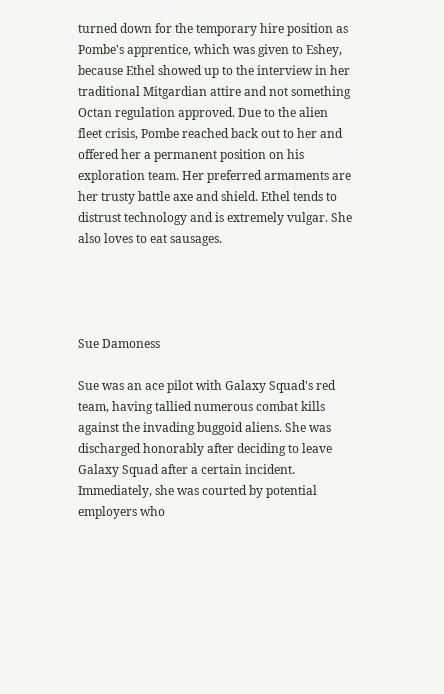turned down for the temporary hire position as Pombe's apprentice, which was given to Eshey, because Ethel showed up to the interview in her traditional Mitgardian attire and not something Octan regulation approved. Due to the alien fleet crisis, Pombe reached back out to her and offered her a permanent position on his exploration team. Her preferred armaments are her trusty battle axe and shield. Ethel tends to distrust technology and is extremely vulgar. She also loves to eat sausages.




Sue Damoness

Sue was an ace pilot with Galaxy Squad's red team, having tallied numerous combat kills against the invading buggoid aliens. She was discharged honorably after deciding to leave Galaxy Squad after a certain incident. Immediately, she was courted by potential employers who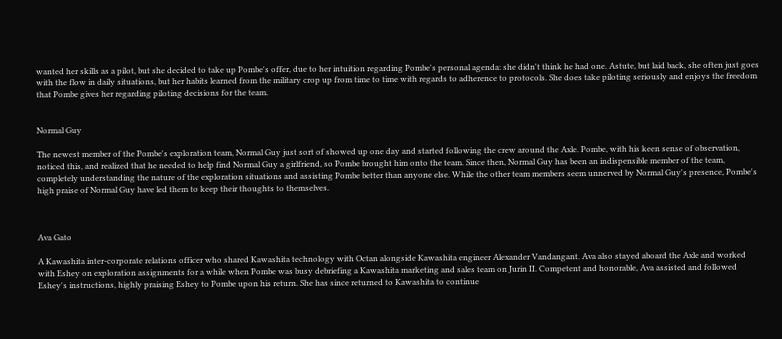wanted her skills as a pilot, but she decided to take up Pombe's offer, due to her intuition regarding Pombe's personal agenda: she didn't think he had one. Astute, but laid back, she often just goes with the flow in daily situations, but her habits learned from the military crop up from time to time with regards to adherence to protocols. She does take piloting seriously and enjoys the freedom that Pombe gives her regarding piloting decisions for the team.


Normal Guy

The newest member of the Pombe's exploration team, Normal Guy just sort of showed up one day and started following the crew around the Axle. Pombe, with his keen sense of observation, noticed this, and realized that he needed to help find Normal Guy a girlfriend, so Pombe brought him onto the team. Since then, Normal Guy has been an indispensible member of the team, completely understanding the nature of the exploration situations and assisting Pombe better than anyone else. While the other team members seem unnerved by Normal Guy's presence, Pombe's high praise of Normal Guy have led them to keep their thoughts to themselves.



Ava Gato

A Kawashita inter-corporate relations officer who shared Kawashita technology with Octan alongside Kawashita engineer Alexander Vandangant. Ava also stayed aboard the Axle and worked with Eshey on exploration assignments for a while when Pombe was busy debriefing a Kawashita marketing and sales team on Jurin II. Competent and honorable, Ava assisted and followed Eshey's instructions, highly praising Eshey to Pombe upon his return. She has since returned to Kawashita to continue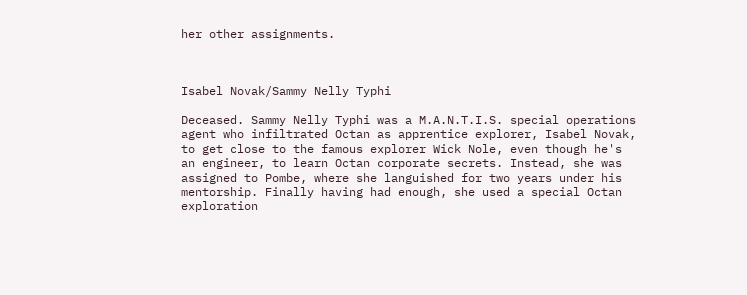her other assignments.



Isabel Novak/Sammy Nelly Typhi

Deceased. Sammy Nelly Typhi was a M.A.N.T.I.S. special operations agent who infiltrated Octan as apprentice explorer, Isabel Novak, to get close to the famous explorer Wick Nole, even though he's an engineer, to learn Octan corporate secrets. Instead, she was assigned to Pombe, where she languished for two years under his mentorship. Finally having had enough, she used a special Octan exploration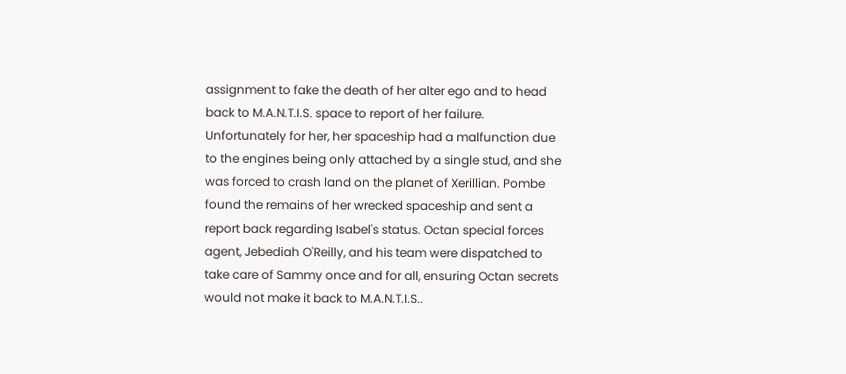assignment to fake the death of her alter ego and to head back to M.A.N.T.I.S. space to report of her failure. Unfortunately for her, her spaceship had a malfunction due to the engines being only attached by a single stud, and she was forced to crash land on the planet of Xerillian. Pombe found the remains of her wrecked spaceship and sent a report back regarding Isabel's status. Octan special forces agent, Jebediah O'Reilly, and his team were dispatched to take care of Sammy once and for all, ensuring Octan secrets would not make it back to M.A.N.T.I.S..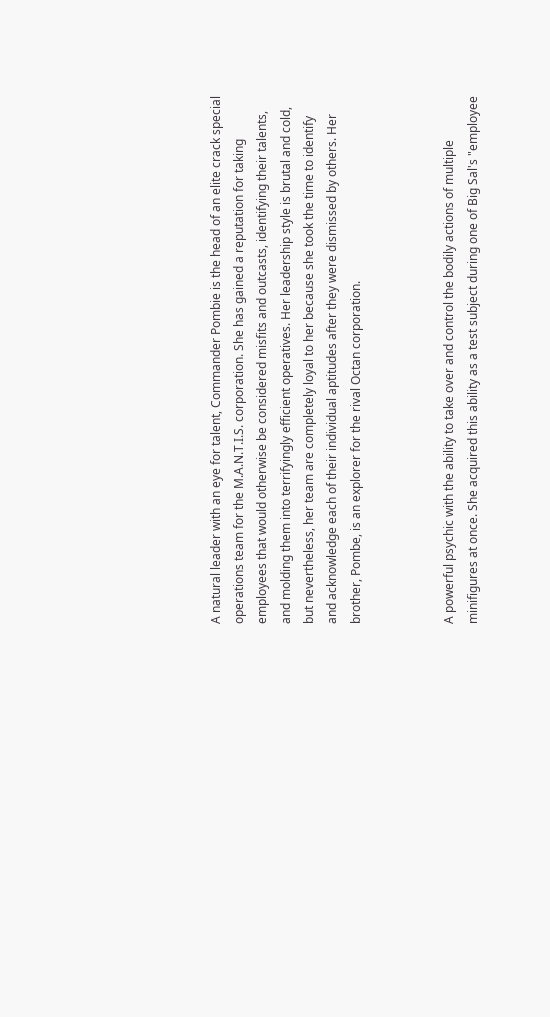A natural leader with an eye for talent, Commander Pombie is the head of an elite crack special operations team for the M.A.N.T.I.S. corporation. She has gained a reputation for taking employees that would otherwise be considered misfits and outcasts, identifying their talents, and molding them into terrifyingly efficient operatives. Her leadership style is brutal and cold, but nevertheless, her team are completely loyal to her because she took the time to identify and acknowledge each of their individual aptitudes after they were dismissed by others. Her brother, Pombe, is an explorer for the rival Octan corporation.



A powerful psychic with the ability to take over and control the bodily actions of multiple minifigures at once. She acquired this ability as a test subject during one of Big Sal's "employee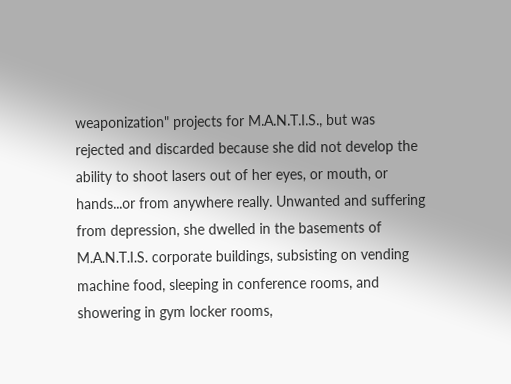weaponization" projects for M.A.N.T.I.S., but was rejected and discarded because she did not develop the ability to shoot lasers out of her eyes, or mouth, or hands...or from anywhere really. Unwanted and suffering from depression, she dwelled in the basements of M.A.N.T.I.S. corporate buildings, subsisting on vending machine food, sleeping in conference rooms, and showering in gym locker rooms,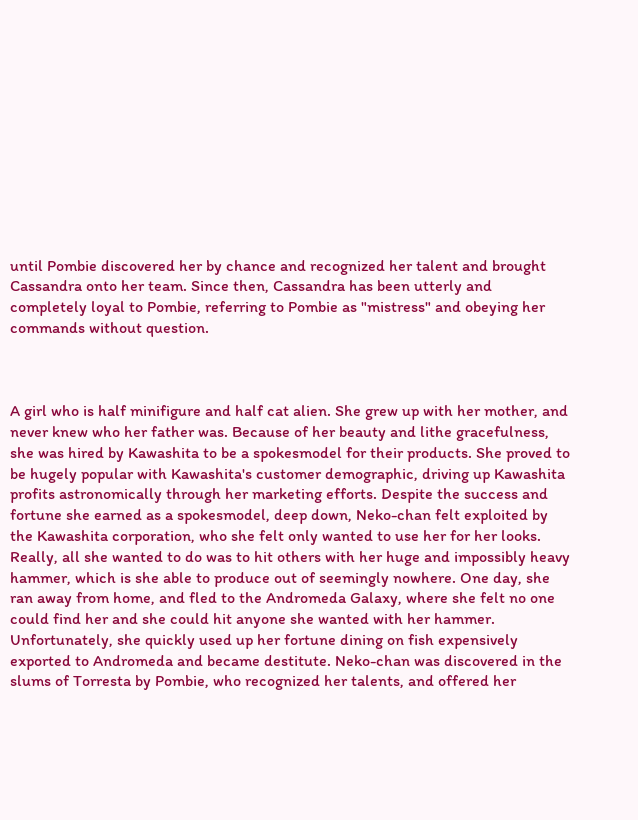until Pombie discovered her by chance and recognized her talent and brought Cassandra onto her team. Since then, Cassandra has been utterly and completely loyal to Pombie, referring to Pombie as "mistress" and obeying her commands without question.



A girl who is half minifigure and half cat alien. She grew up with her mother, and never knew who her father was. Because of her beauty and lithe gracefulness, she was hired by Kawashita to be a spokesmodel for their products. She proved to be hugely popular with Kawashita's customer demographic, driving up Kawashita profits astronomically through her marketing efforts. Despite the success and fortune she earned as a spokesmodel, deep down, Neko-chan felt exploited by the Kawashita corporation, who she felt only wanted to use her for her looks. Really, all she wanted to do was to hit others with her huge and impossibly heavy hammer, which is she able to produce out of seemingly nowhere. One day, she ran away from home, and fled to the Andromeda Galaxy, where she felt no one could find her and she could hit anyone she wanted with her hammer. Unfortunately, she quickly used up her fortune dining on fish expensively exported to Andromeda and became destitute. Neko-chan was discovered in the slums of Torresta by Pombie, who recognized her talents, and offered her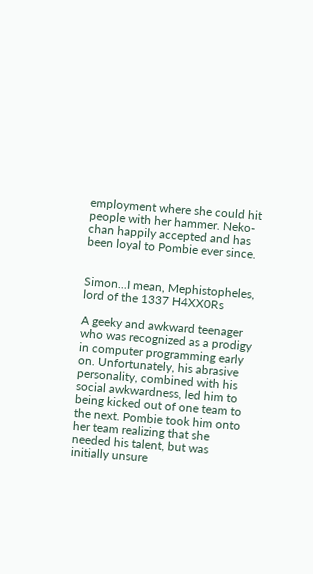employment where she could hit people with her hammer. Neko-chan happily accepted and has been loyal to Pombie ever since.


Simon...I mean, Mephistopheles, lord of the 1337 H4XX0Rs

A geeky and awkward teenager who was recognized as a prodigy in computer programming early on. Unfortunately, his abrasive personality, combined with his social awkwardness, led him to being kicked out of one team to the next. Pombie took him onto her team realizing that she needed his talent, but was initially unsure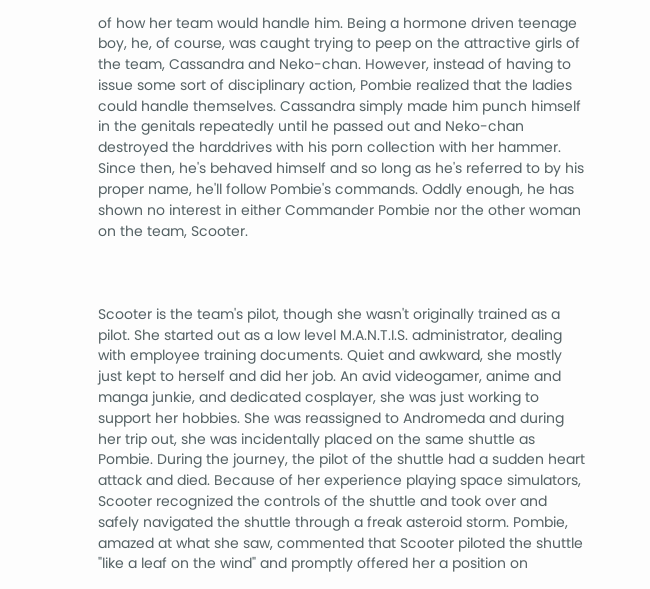of how her team would handle him. Being a hormone driven teenage boy, he, of course, was caught trying to peep on the attractive girls of the team, Cassandra and Neko-chan. However, instead of having to issue some sort of disciplinary action, Pombie realized that the ladies could handle themselves. Cassandra simply made him punch himself in the genitals repeatedly until he passed out and Neko-chan destroyed the harddrives with his porn collection with her hammer. Since then, he's behaved himself and so long as he's referred to by his proper name, he'll follow Pombie's commands. Oddly enough, he has shown no interest in either Commander Pombie nor the other woman on the team, Scooter.



Scooter is the team's pilot, though she wasn't originally trained as a pilot. She started out as a low level M.A.N.T.I.S. administrator, dealing with employee training documents. Quiet and awkward, she mostly just kept to herself and did her job. An avid videogamer, anime and manga junkie, and dedicated cosplayer, she was just working to support her hobbies. She was reassigned to Andromeda and during her trip out, she was incidentally placed on the same shuttle as Pombie. During the journey, the pilot of the shuttle had a sudden heart attack and died. Because of her experience playing space simulators, Scooter recognized the controls of the shuttle and took over and safely navigated the shuttle through a freak asteroid storm. Pombie, amazed at what she saw, commented that Scooter piloted the shuttle "like a leaf on the wind" and promptly offered her a position on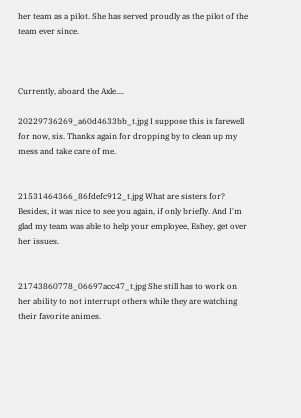her team as a pilot. She has served proudly as the pilot of the team ever since.



Currently, aboard the Axle....

20229736269_a60d4633bb_t.jpg I suppose this is farewell for now, sis. Thanks again for dropping by to clean up my mess and take care of me.


21531464366_86fdefc912_t.jpg What are sisters for? Besides, it was nice to see you again, if only briefly. And I'm glad my team was able to help your employee, Eshey, get over her issues.


21743860778_06697acc47_t.jpg She still has to work on her ability to not interrupt others while they are watching their favorite animes.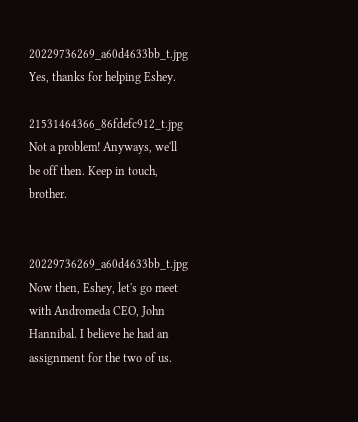20229736269_a60d4633bb_t.jpg Yes, thanks for helping Eshey.

21531464366_86fdefc912_t.jpg Not a problem! Anyways, we'll be off then. Keep in touch, brother.


20229736269_a60d4633bb_t.jpg Now then, Eshey, let's go meet with Andromeda CEO, John Hannibal. I believe he had an assignment for the two of us.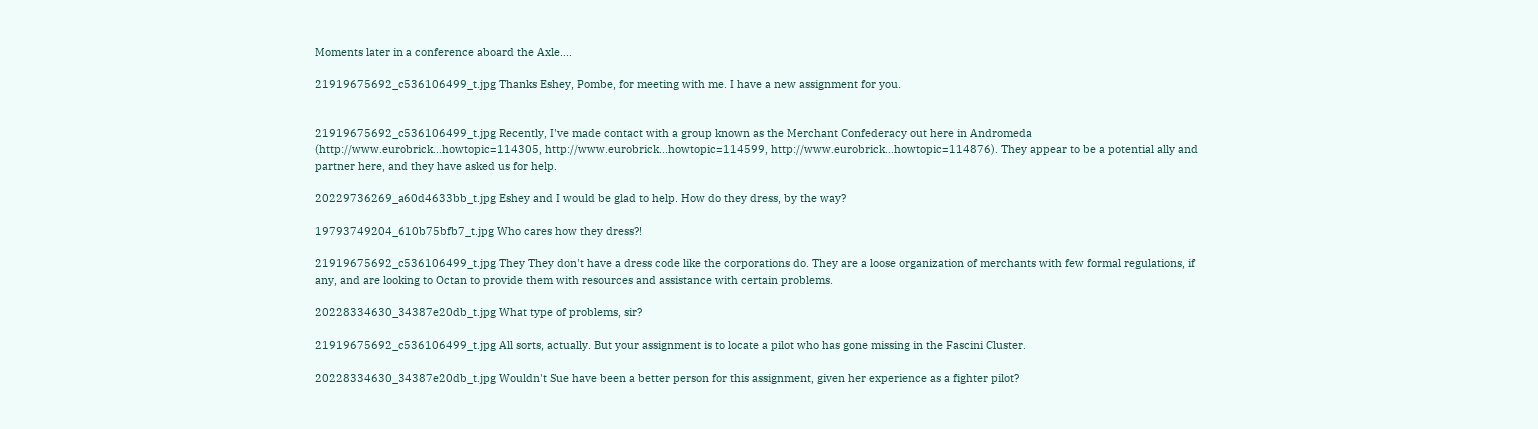Moments later in a conference aboard the Axle....

21919675692_c536106499_t.jpg Thanks Eshey, Pombe, for meeting with me. I have a new assignment for you.


21919675692_c536106499_t.jpg Recently, I've made contact with a group known as the Merchant Confederacy out here in Andromeda (http://www.eurobrick...howtopic=114305, http://www.eurobrick...howtopic=114599, http://www.eurobrick...howtopic=114876). They appear to be a potential ally and partner here, and they have asked us for help.

20229736269_a60d4633bb_t.jpg Eshey and I would be glad to help. How do they dress, by the way?

19793749204_610b75bfb7_t.jpg Who cares how they dress?!

21919675692_c536106499_t.jpg They They don't have a dress code like the corporations do. They are a loose organization of merchants with few formal regulations, if any, and are looking to Octan to provide them with resources and assistance with certain problems.

20228334630_34387e20db_t.jpg What type of problems, sir?

21919675692_c536106499_t.jpg All sorts, actually. But your assignment is to locate a pilot who has gone missing in the Fascini Cluster.

20228334630_34387e20db_t.jpg Wouldn't Sue have been a better person for this assignment, given her experience as a fighter pilot?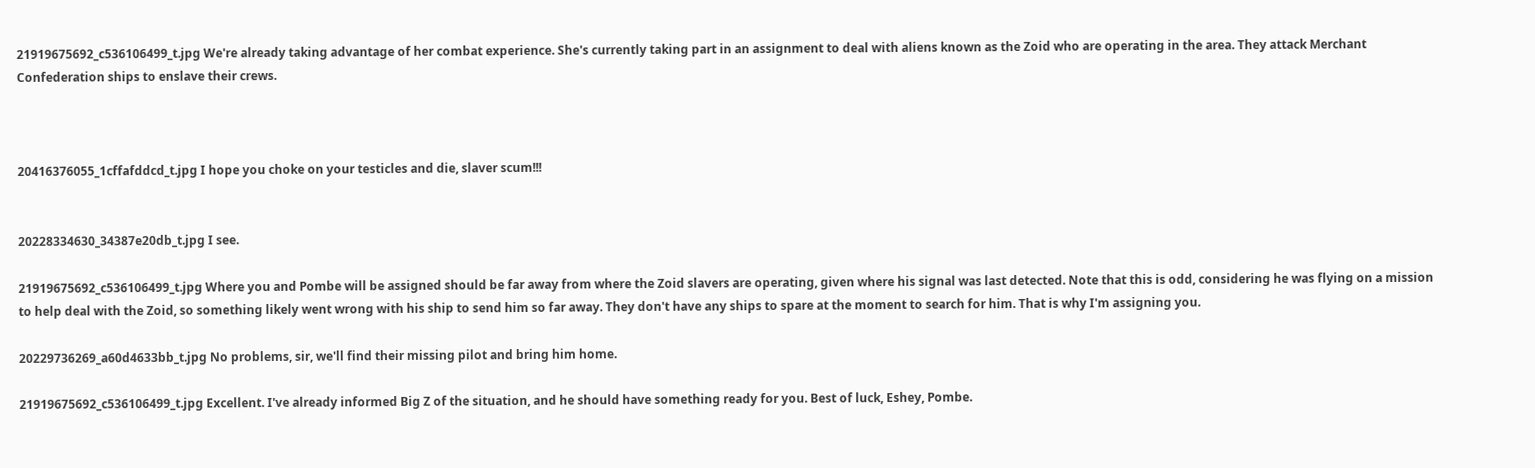21919675692_c536106499_t.jpg We're already taking advantage of her combat experience. She's currently taking part in an assignment to deal with aliens known as the Zoid who are operating in the area. They attack Merchant Confederation ships to enslave their crews.



20416376055_1cffafddcd_t.jpg I hope you choke on your testicles and die, slaver scum!!!


20228334630_34387e20db_t.jpg I see.

21919675692_c536106499_t.jpg Where you and Pombe will be assigned should be far away from where the Zoid slavers are operating, given where his signal was last detected. Note that this is odd, considering he was flying on a mission to help deal with the Zoid, so something likely went wrong with his ship to send him so far away. They don't have any ships to spare at the moment to search for him. That is why I'm assigning you.

20229736269_a60d4633bb_t.jpg No problems, sir, we'll find their missing pilot and bring him home.

21919675692_c536106499_t.jpg Excellent. I've already informed Big Z of the situation, and he should have something ready for you. Best of luck, Eshey, Pombe.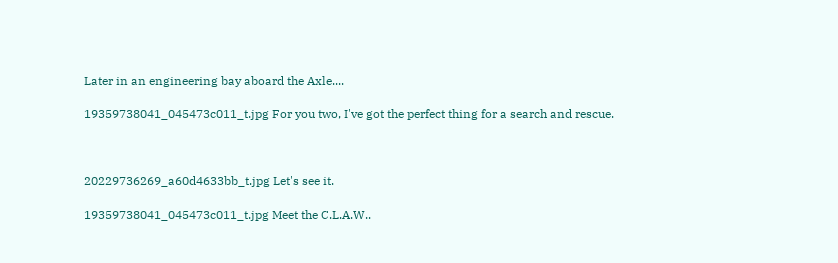Later in an engineering bay aboard the Axle....

19359738041_045473c011_t.jpg For you two, I've got the perfect thing for a search and rescue.



20229736269_a60d4633bb_t.jpg Let's see it.

19359738041_045473c011_t.jpg Meet the C.L.A.W..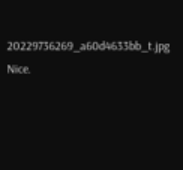20229736269_a60d4633bb_t.jpg Nice.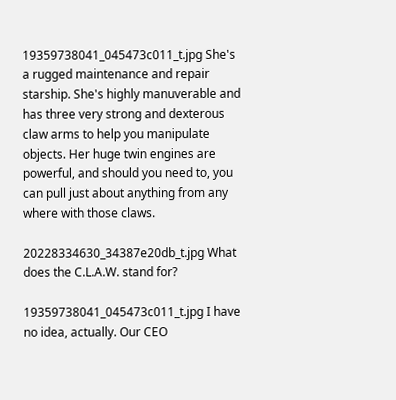19359738041_045473c011_t.jpg She's a rugged maintenance and repair starship. She's highly manuverable and has three very strong and dexterous claw arms to help you manipulate objects. Her huge twin engines are powerful, and should you need to, you can pull just about anything from any where with those claws.

20228334630_34387e20db_t.jpg What does the C.L.A.W. stand for?

19359738041_045473c011_t.jpg I have no idea, actually. Our CEO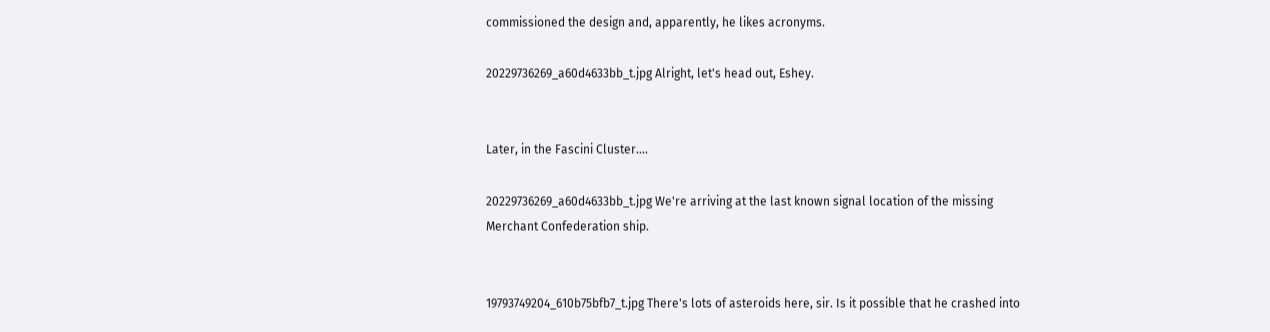commissioned the design and, apparently, he likes acronyms.

20229736269_a60d4633bb_t.jpg Alright, let's head out, Eshey.


Later, in the Fascini Cluster....

20229736269_a60d4633bb_t.jpg We're arriving at the last known signal location of the missing Merchant Confederation ship.


19793749204_610b75bfb7_t.jpg There's lots of asteroids here, sir. Is it possible that he crashed into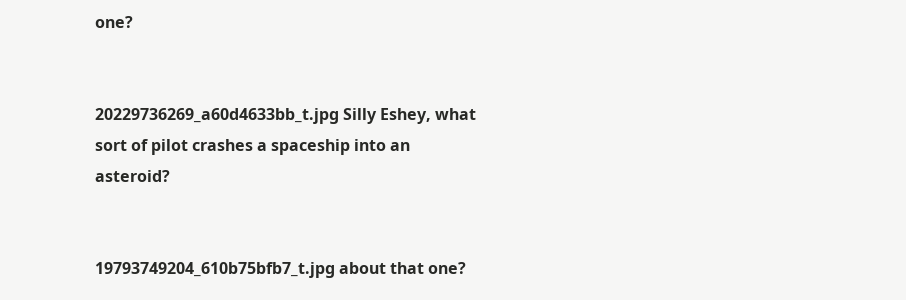one?


20229736269_a60d4633bb_t.jpg Silly Eshey, what sort of pilot crashes a spaceship into an asteroid?


19793749204_610b75bfb7_t.jpg about that one?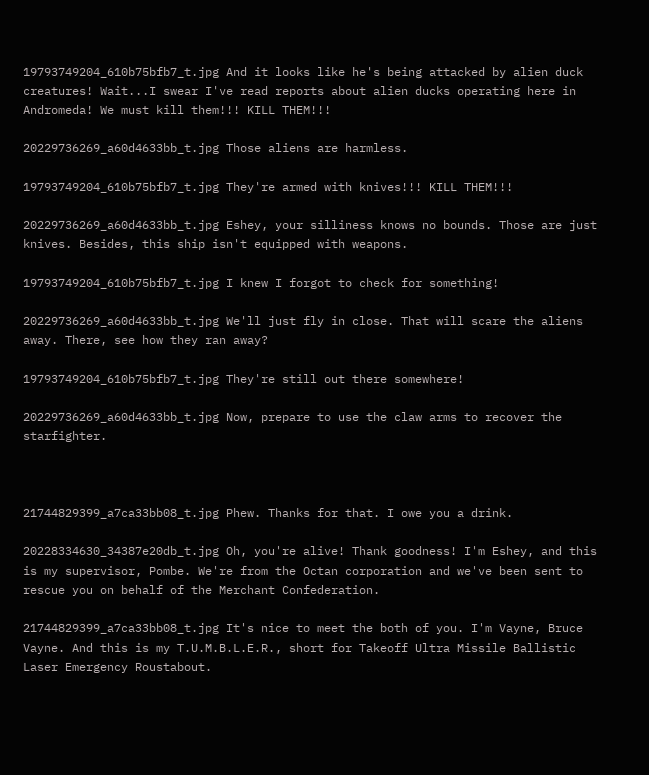19793749204_610b75bfb7_t.jpg And it looks like he's being attacked by alien duck creatures! Wait...I swear I've read reports about alien ducks operating here in Andromeda! We must kill them!!! KILL THEM!!!

20229736269_a60d4633bb_t.jpg Those aliens are harmless.

19793749204_610b75bfb7_t.jpg They're armed with knives!!! KILL THEM!!!

20229736269_a60d4633bb_t.jpg Eshey, your silliness knows no bounds. Those are just knives. Besides, this ship isn't equipped with weapons.

19793749204_610b75bfb7_t.jpg I knew I forgot to check for something!

20229736269_a60d4633bb_t.jpg We'll just fly in close. That will scare the aliens away. There, see how they ran away?

19793749204_610b75bfb7_t.jpg They're still out there somewhere!

20229736269_a60d4633bb_t.jpg Now, prepare to use the claw arms to recover the starfighter.



21744829399_a7ca33bb08_t.jpg Phew. Thanks for that. I owe you a drink.

20228334630_34387e20db_t.jpg Oh, you're alive! Thank goodness! I'm Eshey, and this is my supervisor, Pombe. We're from the Octan corporation and we've been sent to rescue you on behalf of the Merchant Confederation.

21744829399_a7ca33bb08_t.jpg It's nice to meet the both of you. I'm Vayne, Bruce Vayne. And this is my T.U.M.B.L.E.R., short for Takeoff Ultra Missile Ballistic Laser Emergency Roustabout.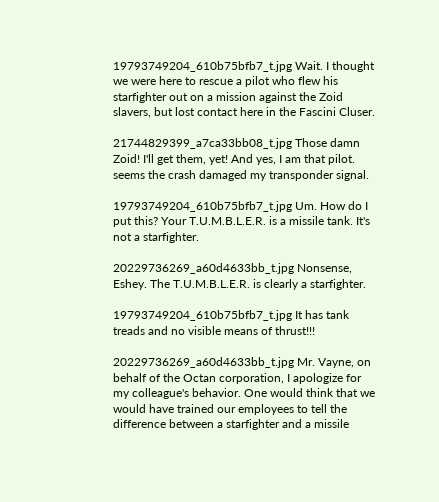19793749204_610b75bfb7_t.jpg Wait. I thought we were here to rescue a pilot who flew his starfighter out on a mission against the Zoid slavers, but lost contact here in the Fascini Cluser.

21744829399_a7ca33bb08_t.jpg Those damn Zoid! I'll get them, yet! And yes, I am that pilot. seems the crash damaged my transponder signal.

19793749204_610b75bfb7_t.jpg Um. How do I put this? Your T.U.M.B.L.E.R. is a missile tank. It's not a starfighter.

20229736269_a60d4633bb_t.jpg Nonsense, Eshey. The T.U.M.B.L.E.R. is clearly a starfighter.

19793749204_610b75bfb7_t.jpg It has tank treads and no visible means of thrust!!!

20229736269_a60d4633bb_t.jpg Mr. Vayne, on behalf of the Octan corporation, I apologize for my colleague's behavior. One would think that we would have trained our employees to tell the difference between a starfighter and a missile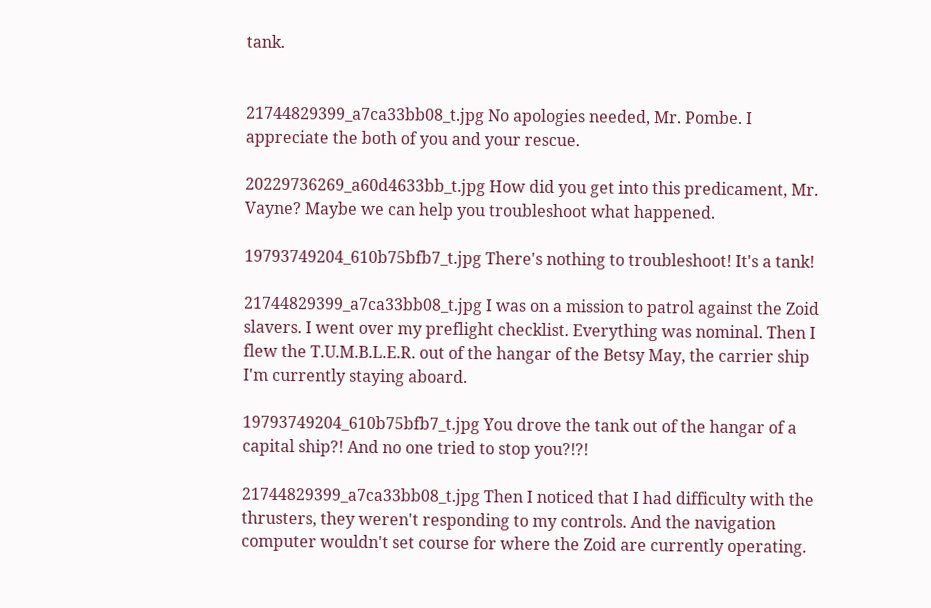tank.


21744829399_a7ca33bb08_t.jpg No apologies needed, Mr. Pombe. I appreciate the both of you and your rescue.

20229736269_a60d4633bb_t.jpg How did you get into this predicament, Mr. Vayne? Maybe we can help you troubleshoot what happened.

19793749204_610b75bfb7_t.jpg There's nothing to troubleshoot! It's a tank!

21744829399_a7ca33bb08_t.jpg I was on a mission to patrol against the Zoid slavers. I went over my preflight checklist. Everything was nominal. Then I flew the T.U.M.B.L.E.R. out of the hangar of the Betsy May, the carrier ship I'm currently staying aboard.

19793749204_610b75bfb7_t.jpg You drove the tank out of the hangar of a capital ship?! And no one tried to stop you?!?!

21744829399_a7ca33bb08_t.jpg Then I noticed that I had difficulty with the thrusters, they weren't responding to my controls. And the navigation computer wouldn't set course for where the Zoid are currently operating.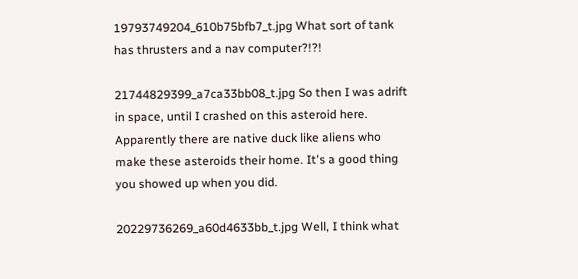19793749204_610b75bfb7_t.jpg What sort of tank has thrusters and a nav computer?!?!

21744829399_a7ca33bb08_t.jpg So then I was adrift in space, until I crashed on this asteroid here. Apparently there are native duck like aliens who make these asteroids their home. It's a good thing you showed up when you did.

20229736269_a60d4633bb_t.jpg Well, I think what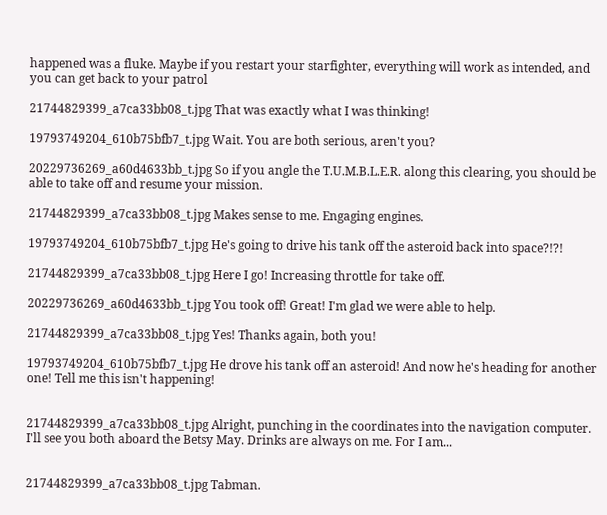happened was a fluke. Maybe if you restart your starfighter, everything will work as intended, and you can get back to your patrol

21744829399_a7ca33bb08_t.jpg That was exactly what I was thinking!

19793749204_610b75bfb7_t.jpg Wait. You are both serious, aren't you?

20229736269_a60d4633bb_t.jpg So if you angle the T.U.M.B.L.E.R. along this clearing, you should be able to take off and resume your mission.

21744829399_a7ca33bb08_t.jpg Makes sense to me. Engaging engines.

19793749204_610b75bfb7_t.jpg He's going to drive his tank off the asteroid back into space?!?!

21744829399_a7ca33bb08_t.jpg Here I go! Increasing throttle for take off.

20229736269_a60d4633bb_t.jpg You took off! Great! I'm glad we were able to help.

21744829399_a7ca33bb08_t.jpg Yes! Thanks again, both you!

19793749204_610b75bfb7_t.jpg He drove his tank off an asteroid! And now he's heading for another one! Tell me this isn't happening!


21744829399_a7ca33bb08_t.jpg Alright, punching in the coordinates into the navigation computer. I'll see you both aboard the Betsy May. Drinks are always on me. For I am...


21744829399_a7ca33bb08_t.jpg Tabman.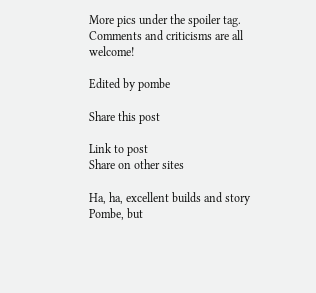More pics under the spoiler tag. Comments and criticisms are all welcome!

Edited by pombe

Share this post

Link to post
Share on other sites

Ha, ha, excellent builds and story Pombe, but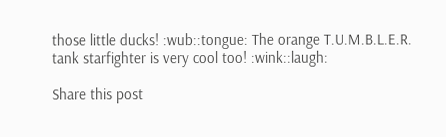those little ducks! :wub::tongue: The orange T.U.M.B.L.E.R. tank starfighter is very cool too! :wink::laugh:

Share this post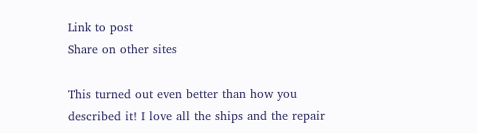Link to post
Share on other sites

This turned out even better than how you described it! I love all the ships and the repair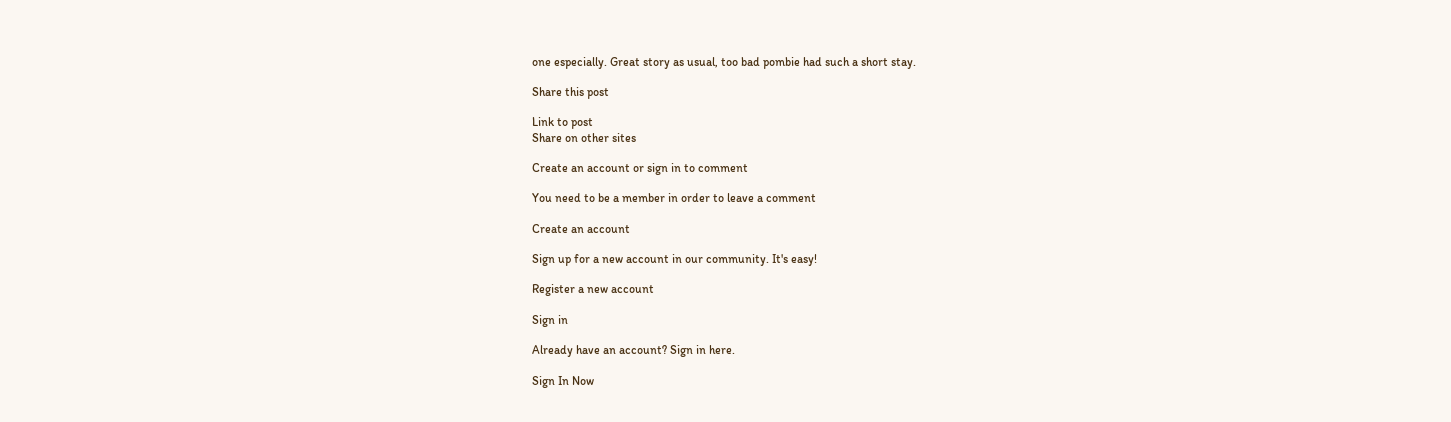one especially. Great story as usual, too bad pombie had such a short stay.

Share this post

Link to post
Share on other sites

Create an account or sign in to comment

You need to be a member in order to leave a comment

Create an account

Sign up for a new account in our community. It's easy!

Register a new account

Sign in

Already have an account? Sign in here.

Sign In Now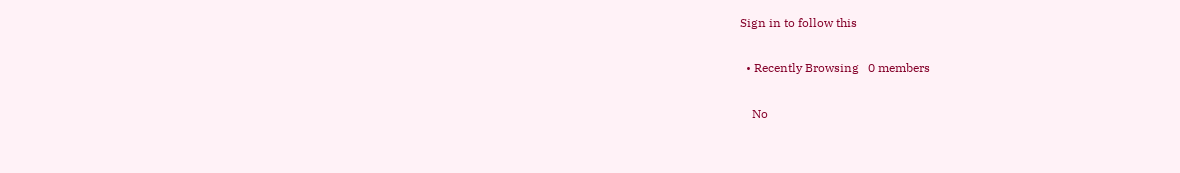Sign in to follow this

  • Recently Browsing   0 members

    No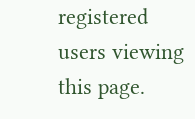registered users viewing this page.